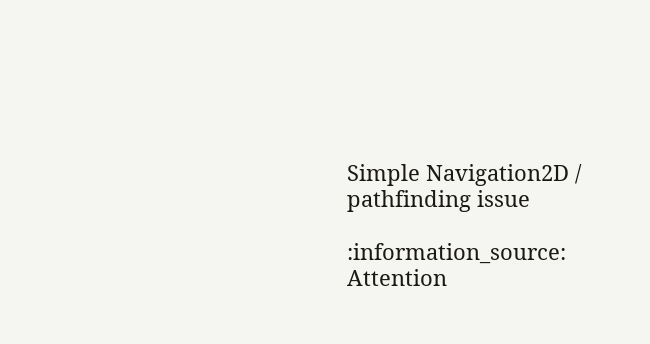Simple Navigation2D / pathfinding issue

:information_source: Attention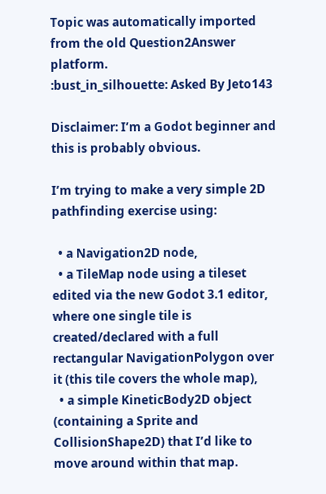Topic was automatically imported from the old Question2Answer platform.
:bust_in_silhouette: Asked By Jeto143

Disclaimer: I’m a Godot beginner and this is probably obvious.

I’m trying to make a very simple 2D pathfinding exercise using:

  • a Navigation2D node,
  • a TileMap node using a tileset edited via the new Godot 3.1 editor, where one single tile is created/declared with a full rectangular NavigationPolygon over it (this tile covers the whole map),
  • a simple KineticBody2D object (containing a Sprite and CollisionShape2D) that I’d like to move around within that map.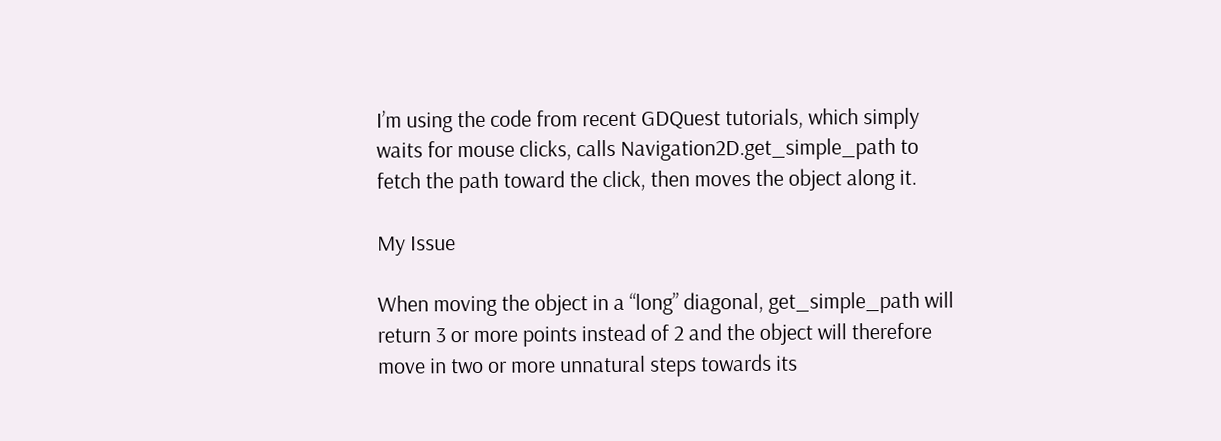I’m using the code from recent GDQuest tutorials, which simply waits for mouse clicks, calls Navigation2D.get_simple_path to fetch the path toward the click, then moves the object along it.

My Issue

When moving the object in a “long” diagonal, get_simple_path will return 3 or more points instead of 2 and the object will therefore move in two or more unnatural steps towards its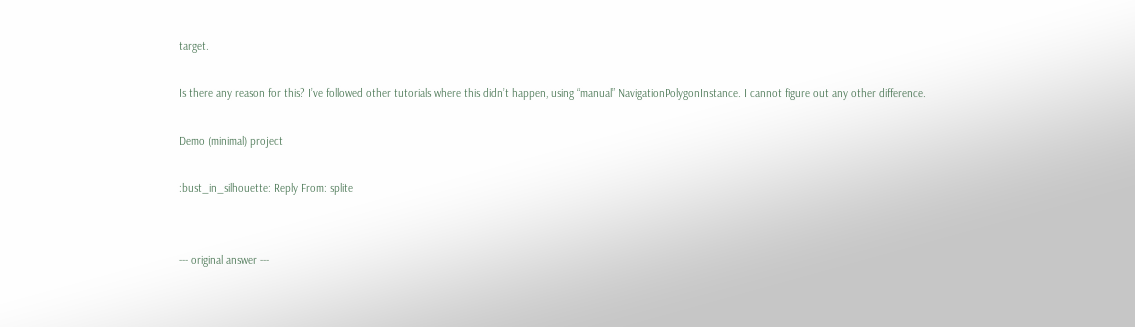target.

Is there any reason for this? I’ve followed other tutorials where this didn’t happen, using “manual” NavigationPolygonInstance. I cannot figure out any other difference.

Demo (minimal) project

:bust_in_silhouette: Reply From: splite


--- original answer ---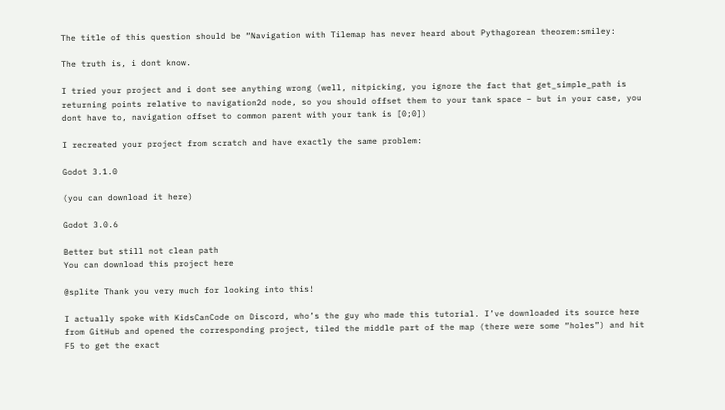The title of this question should be “Navigation with Tilemap has never heard about Pythagorean theorem:smiley:

The truth is, i dont know.

I tried your project and i dont see anything wrong (well, nitpicking, you ignore the fact that get_simple_path is returning points relative to navigation2d node, so you should offset them to your tank space – but in your case, you dont have to, navigation offset to common parent with your tank is [0;0])

I recreated your project from scratch and have exactly the same problem:

Godot 3.1.0

(you can download it here)

Godot 3.0.6

Better but still not clean path
You can download this project here

@splite Thank you very much for looking into this!

I actually spoke with KidsCanCode on Discord, who’s the guy who made this tutorial. I’ve downloaded its source here from GitHub and opened the corresponding project, tiled the middle part of the map (there were some “holes”) and hit F5 to get the exact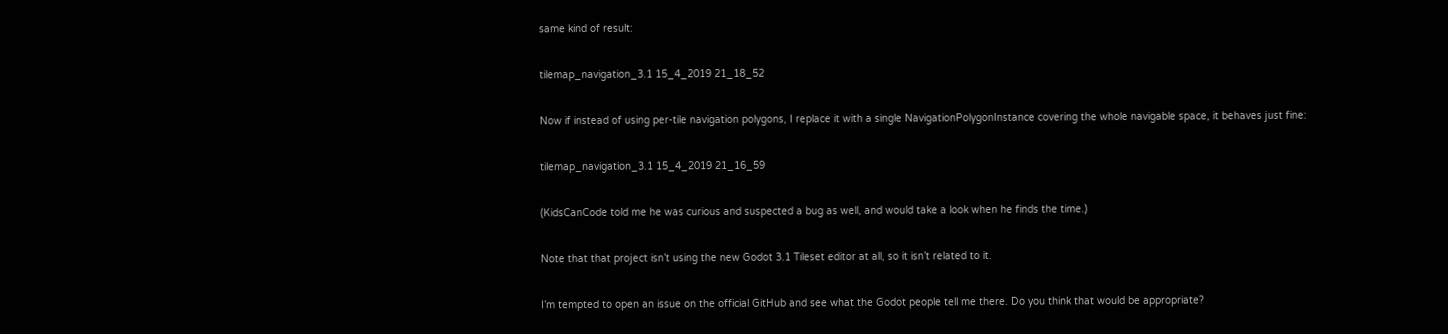same kind of result:

tilemap_navigation_3.1 15_4_2019 21_18_52

Now if instead of using per-tile navigation polygons, I replace it with a single NavigationPolygonInstance covering the whole navigable space, it behaves just fine:

tilemap_navigation_3.1 15_4_2019 21_16_59

(KidsCanCode told me he was curious and suspected a bug as well, and would take a look when he finds the time.)

Note that that project isn’t using the new Godot 3.1 Tileset editor at all, so it isn’t related to it.

I’m tempted to open an issue on the official GitHub and see what the Godot people tell me there. Do you think that would be appropriate?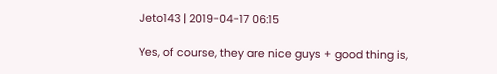Jeto143 | 2019-04-17 06:15

Yes, of course, they are nice guys + good thing is,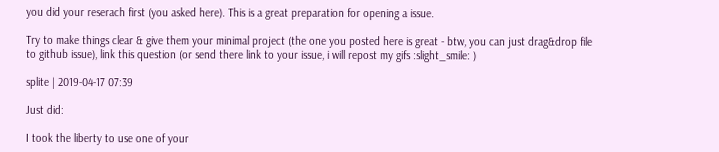you did your reserach first (you asked here). This is a great preparation for opening a issue.

Try to make things clear & give them your minimal project (the one you posted here is great - btw, you can just drag&drop file to github issue), link this question (or send there link to your issue, i will repost my gifs :slight_smile: )

splite | 2019-04-17 07:39

Just did:

I took the liberty to use one of your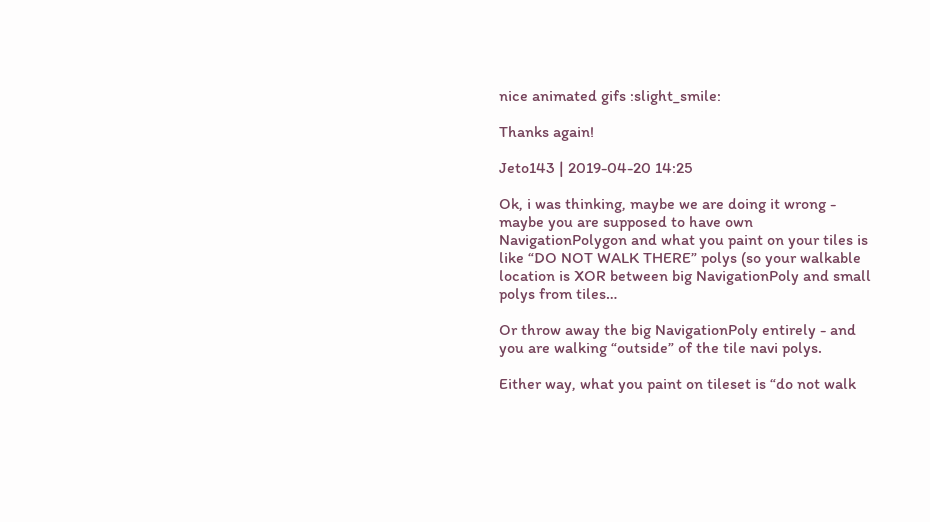nice animated gifs :slight_smile:

Thanks again!

Jeto143 | 2019-04-20 14:25

Ok, i was thinking, maybe we are doing it wrong - maybe you are supposed to have own NavigationPolygon and what you paint on your tiles is like “DO NOT WALK THERE” polys (so your walkable location is XOR between big NavigationPoly and small polys from tiles…

Or throw away the big NavigationPoly entirely - and you are walking “outside” of the tile navi polys.

Either way, what you paint on tileset is “do not walk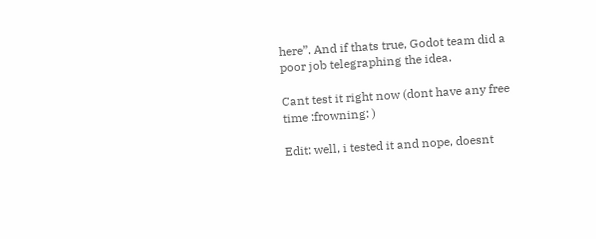here”. And if thats true, Godot team did a poor job telegraphing the idea.

Cant test it right now (dont have any free time :frowning: )

Edit: well, i tested it and nope, doesnt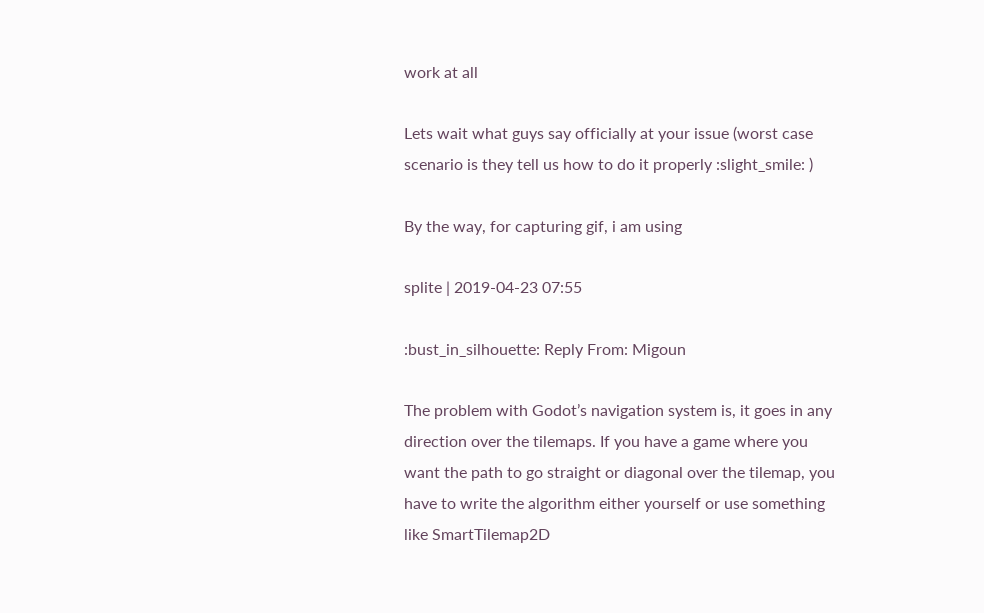work at all

Lets wait what guys say officially at your issue (worst case scenario is they tell us how to do it properly :slight_smile: )

By the way, for capturing gif, i am using

splite | 2019-04-23 07:55

:bust_in_silhouette: Reply From: Migoun

The problem with Godot’s navigation system is, it goes in any direction over the tilemaps. If you have a game where you want the path to go straight or diagonal over the tilemap, you have to write the algorithm either yourself or use something like SmartTilemap2D